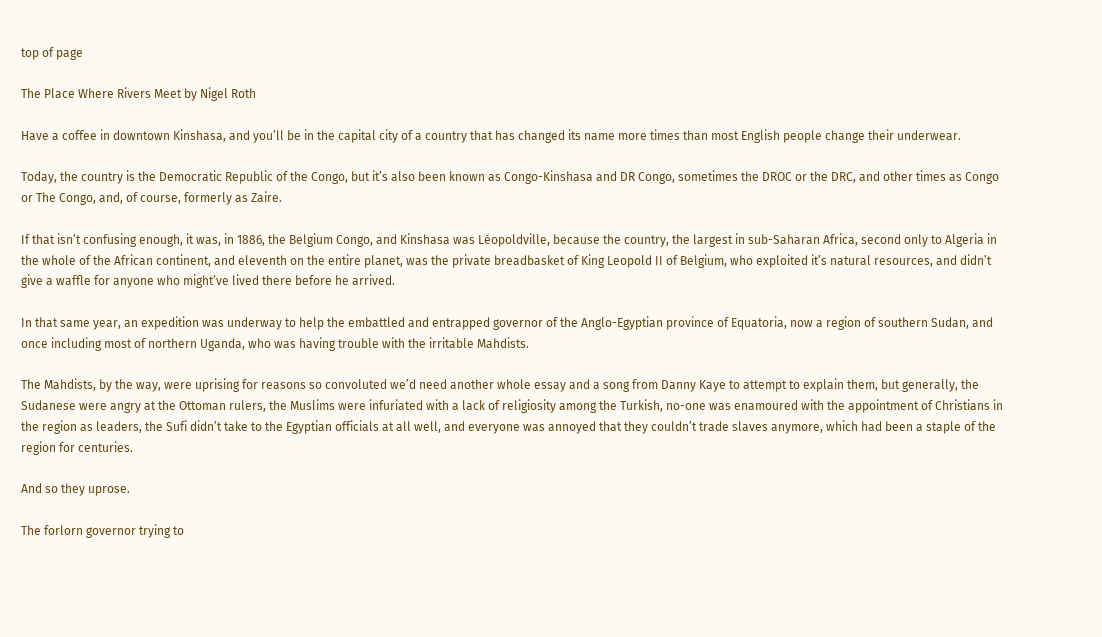top of page

The Place Where Rivers Meet by Nigel Roth

Have a coffee in downtown Kinshasa, and you’ll be in the capital city of a country that has changed its name more times than most English people change their underwear.

Today, the country is the Democratic Republic of the Congo, but it’s also been known as Congo-Kinshasa and DR Congo, sometimes the DROC or the DRC, and other times as Congo or The Congo, and, of course, formerly as Zaire.

If that isn’t confusing enough, it was, in 1886, the Belgium Congo, and Kinshasa was Léopoldville, because the country, the largest in sub-Saharan Africa, second only to Algeria in the whole of the African continent, and eleventh on the entire planet, was the private breadbasket of King Leopold II of Belgium, who exploited it’s natural resources, and didn’t give a waffle for anyone who might’ve lived there before he arrived.

In that same year, an expedition was underway to help the embattled and entrapped governor of the Anglo-Egyptian province of Equatoria, now a region of southern Sudan, and once including most of northern Uganda, who was having trouble with the irritable Mahdists.

The Mahdists, by the way, were uprising for reasons so convoluted we’d need another whole essay and a song from Danny Kaye to attempt to explain them, but generally, the Sudanese were angry at the Ottoman rulers, the Muslims were infuriated with a lack of religiosity among the Turkish, no-one was enamoured with the appointment of Christians in the region as leaders, the Sufi didn’t take to the Egyptian officials at all well, and everyone was annoyed that they couldn’t trade slaves anymore, which had been a staple of the region for centuries.

And so they uprose.

The forlorn governor trying to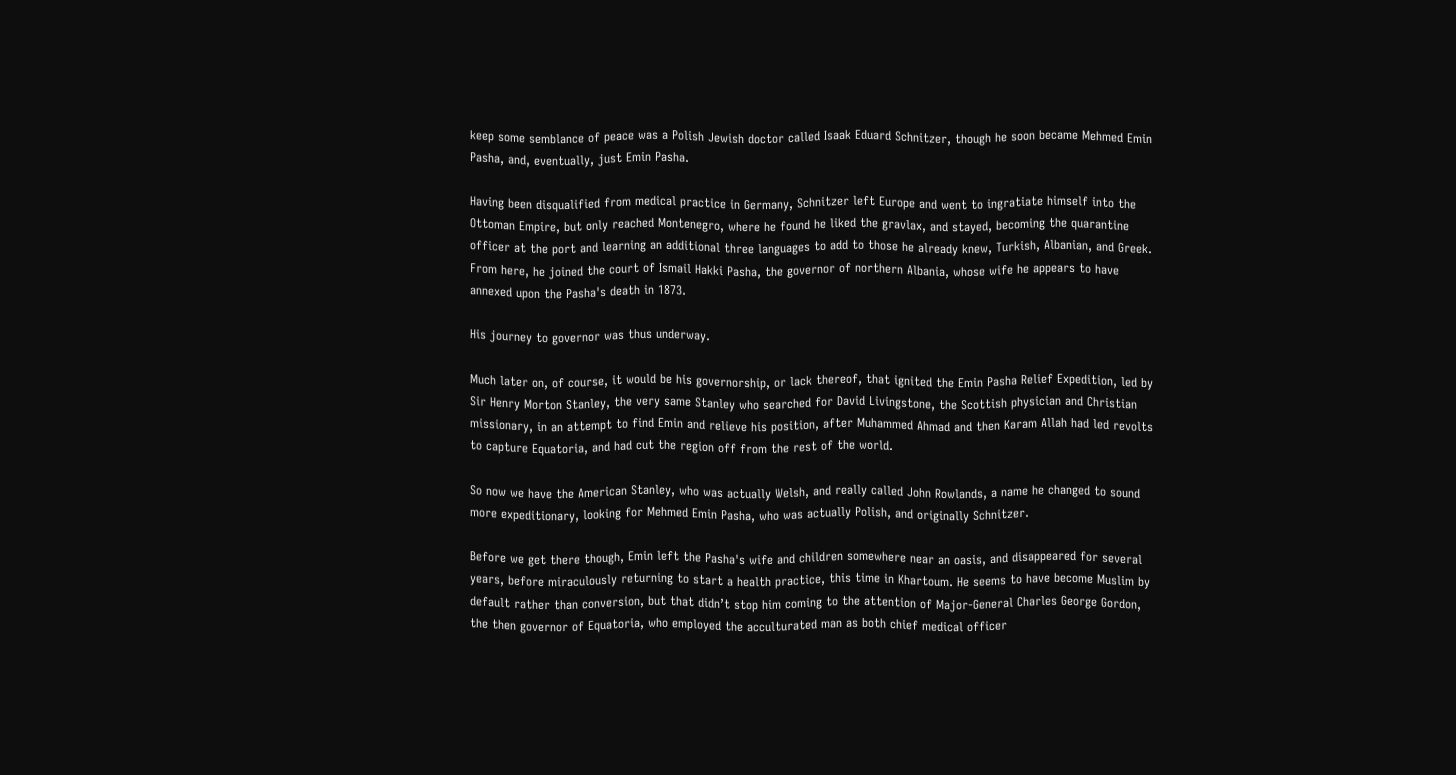keep some semblance of peace was a Polish Jewish doctor called Isaak Eduard Schnitzer, though he soon became Mehmed Emin Pasha, and, eventually, just Emin Pasha.

Having been disqualified from medical practice in Germany, Schnitzer left Europe and went to ingratiate himself into the Ottoman Empire, but only reached Montenegro, where he found he liked the gravlax, and stayed, becoming the quarantine officer at the port and learning an additional three languages to add to those he already knew, Turkish, Albanian, and Greek. From here, he joined the court of Ismail Hakki Pasha, the governor of northern Albania, whose wife he appears to have annexed upon the Pasha's death in 1873.

His journey to governor was thus underway.

Much later on, of course, it would be his governorship, or lack thereof, that ignited the Emin Pasha Relief Expedition, led by Sir Henry Morton Stanley, the very same Stanley who searched for David Livingstone, the Scottish physician and Christian missionary, in an attempt to find Emin and relieve his position, after Muhammed Ahmad and then Karam Allah had led revolts to capture Equatoria, and had cut the region off from the rest of the world.

So now we have the American Stanley, who was actually Welsh, and really called John Rowlands, a name he changed to sound more expeditionary, looking for Mehmed Emin Pasha, who was actually Polish, and originally Schnitzer.

Before we get there though, Emin left the Pasha's wife and children somewhere near an oasis, and disappeared for several years, before miraculously returning to start a health practice, this time in Khartoum. He seems to have become Muslim by default rather than conversion, but that didn’t stop him coming to the attention of Major-General Charles George Gordon, the then governor of Equatoria, who employed the acculturated man as both chief medical officer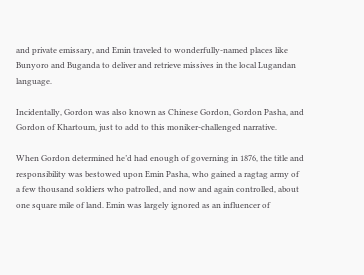and private emissary, and Emin traveled to wonderfully-named places like Bunyoro and Buganda to deliver and retrieve missives in the local Lugandan language.

Incidentally, Gordon was also known as Chinese Gordon, Gordon Pasha, and Gordon of Khartoum, just to add to this moniker-challenged narrative.

When Gordon determined he’d had enough of governing in 1876, the title and responsibility was bestowed upon Emin Pasha, who gained a ragtag army of a few thousand soldiers who patrolled, and now and again controlled, about one square mile of land. Emin was largely ignored as an influencer of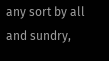any sort by all and sundry,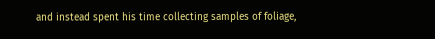and instead spent his time collecting samples of foliage,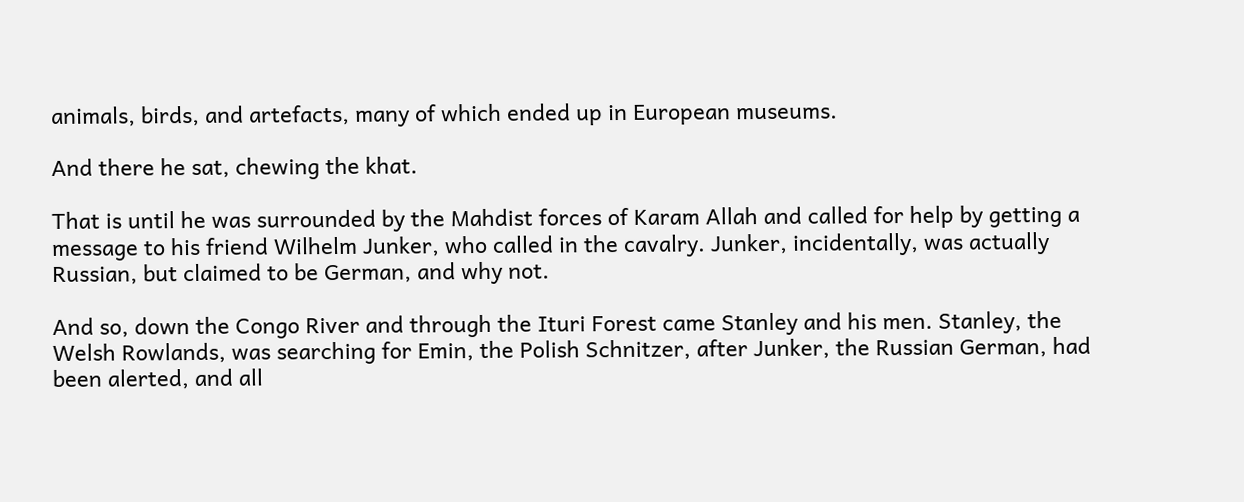animals, birds, and artefacts, many of which ended up in European museums.

And there he sat, chewing the khat.

That is until he was surrounded by the Mahdist forces of Karam Allah and called for help by getting a message to his friend Wilhelm Junker, who called in the cavalry. Junker, incidentally, was actually Russian, but claimed to be German, and why not.

And so, down the Congo River and through the Ituri Forest came Stanley and his men. Stanley, the Welsh Rowlands, was searching for Emin, the Polish Schnitzer, after Junker, the Russian German, had been alerted, and all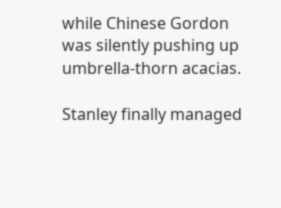while Chinese Gordon was silently pushing up umbrella-thorn acacias.

Stanley finally managed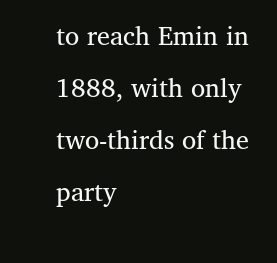to reach Emin in 1888, with only two-thirds of the party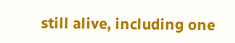still alive, including one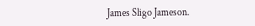James Sligo Jameson.